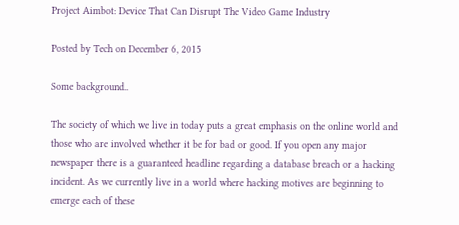Project Aimbot: Device That Can Disrupt The Video Game Industry

Posted by Tech on December 6, 2015

Some background..

The society of which we live in today puts a great emphasis on the online world and those who are involved whether it be for bad or good. If you open any major newspaper there is a guaranteed headline regarding a database breach or a hacking incident. As we currently live in a world where hacking motives are beginning to emerge each of these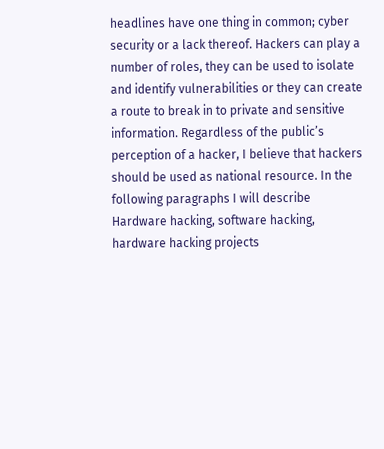headlines have one thing in common; cyber security or a lack thereof. Hackers can play a number of roles, they can be used to isolate and identify vulnerabilities or they can create a route to break in to private and sensitive information. Regardless of the public’s perception of a hacker, I believe that hackers should be used as national resource. In the following paragraphs I will describe Hardware hacking, software hacking, hardware hacking projects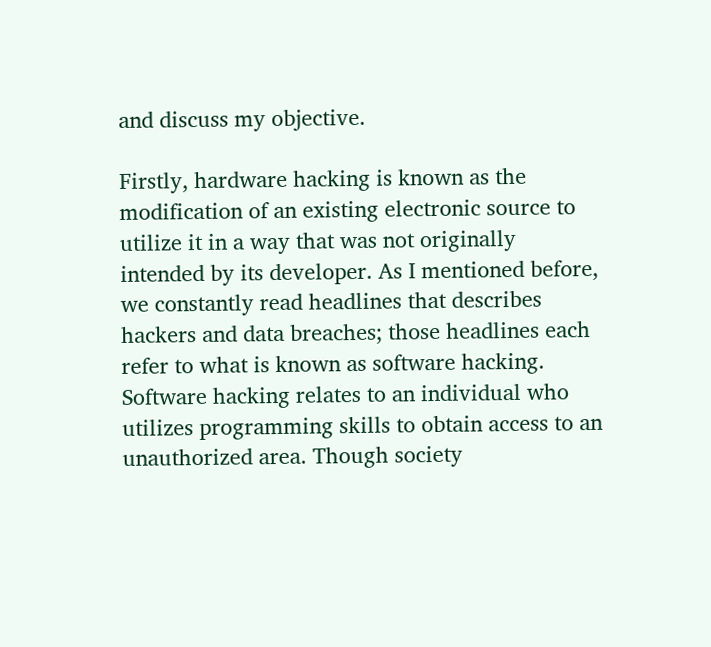and discuss my objective.

Firstly, hardware hacking is known as the modification of an existing electronic source to utilize it in a way that was not originally intended by its developer. As I mentioned before, we constantly read headlines that describes hackers and data breaches; those headlines each refer to what is known as software hacking. Software hacking relates to an individual who utilizes programming skills to obtain access to an unauthorized area. Though society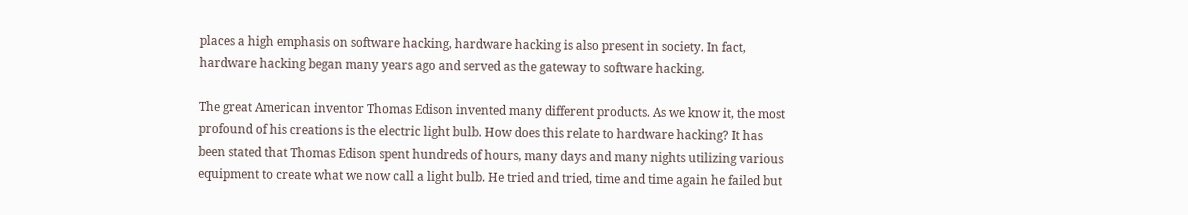places a high emphasis on software hacking, hardware hacking is also present in society. In fact, hardware hacking began many years ago and served as the gateway to software hacking.

The great American inventor Thomas Edison invented many different products. As we know it, the most profound of his creations is the electric light bulb. How does this relate to hardware hacking? It has been stated that Thomas Edison spent hundreds of hours, many days and many nights utilizing various equipment to create what we now call a light bulb. He tried and tried, time and time again he failed but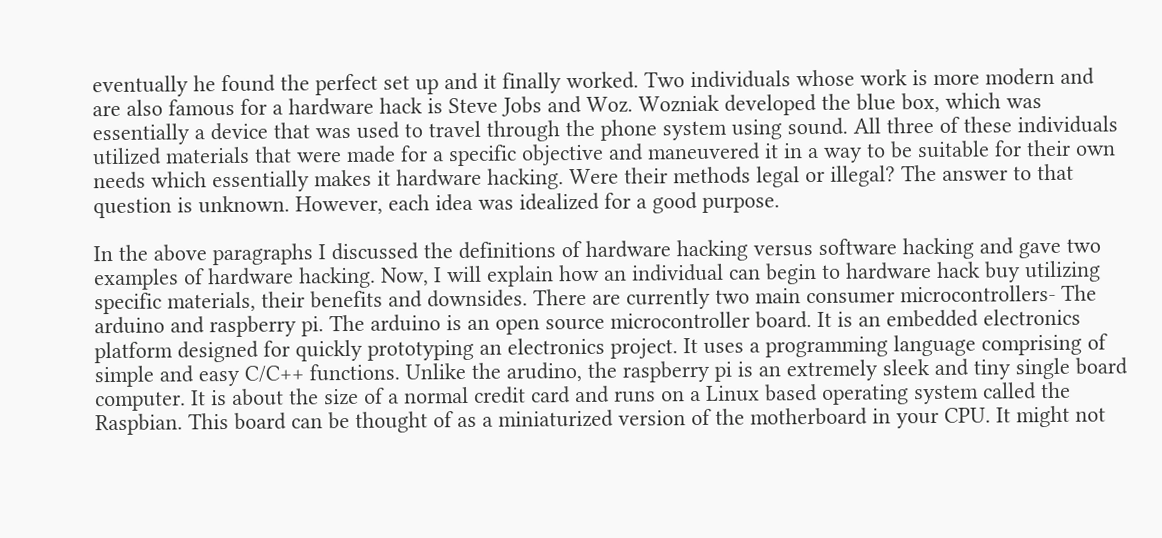eventually he found the perfect set up and it finally worked. Two individuals whose work is more modern and are also famous for a hardware hack is Steve Jobs and Woz. Wozniak developed the blue box, which was essentially a device that was used to travel through the phone system using sound. All three of these individuals utilized materials that were made for a specific objective and maneuvered it in a way to be suitable for their own needs which essentially makes it hardware hacking. Were their methods legal or illegal? The answer to that question is unknown. However, each idea was idealized for a good purpose.

In the above paragraphs I discussed the definitions of hardware hacking versus software hacking and gave two examples of hardware hacking. Now, I will explain how an individual can begin to hardware hack buy utilizing specific materials, their benefits and downsides. There are currently two main consumer microcontrollers- The arduino and raspberry pi. The arduino is an open source microcontroller board. It is an embedded electronics platform designed for quickly prototyping an electronics project. It uses a programming language comprising of simple and easy C/C++ functions. Unlike the arudino, the raspberry pi is an extremely sleek and tiny single board computer. It is about the size of a normal credit card and runs on a Linux based operating system called the Raspbian. This board can be thought of as a miniaturized version of the motherboard in your CPU. It might not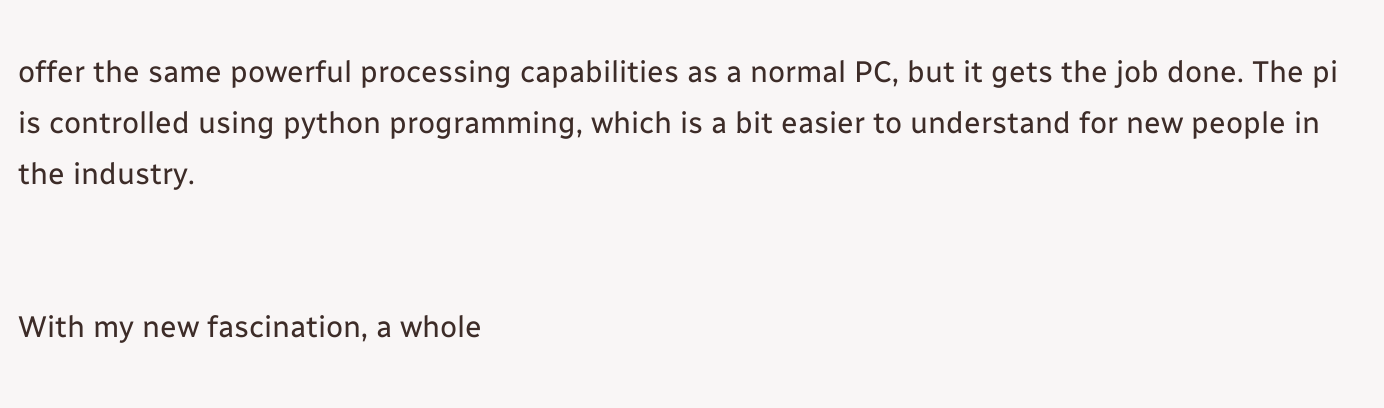offer the same powerful processing capabilities as a normal PC, but it gets the job done. The pi is controlled using python programming, which is a bit easier to understand for new people in the industry.


With my new fascination, a whole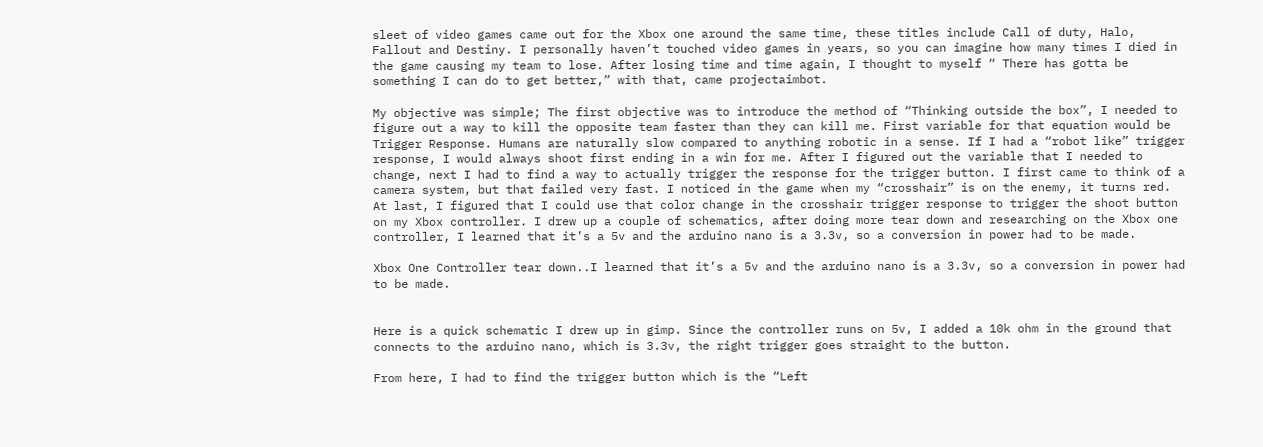sleet of video games came out for the Xbox one around the same time, these titles include Call of duty, Halo, Fallout and Destiny. I personally haven’t touched video games in years, so you can imagine how many times I died in the game causing my team to lose. After losing time and time again, I thought to myself “ There has gotta be something I can do to get better,” with that, came projectaimbot.

My objective was simple; The first objective was to introduce the method of “Thinking outside the box”, I needed to figure out a way to kill the opposite team faster than they can kill me. First variable for that equation would be Trigger Response. Humans are naturally slow compared to anything robotic in a sense. If I had a “robot like” trigger response, I would always shoot first ending in a win for me. After I figured out the variable that I needed to change, next I had to find a way to actually trigger the response for the trigger button. I first came to think of a camera system, but that failed very fast. I noticed in the game when my “crosshair” is on the enemy, it turns red. At last, I figured that I could use that color change in the crosshair trigger response to trigger the shoot button on my Xbox controller. I drew up a couple of schematics, after doing more tear down and researching on the Xbox one controller, I learned that it’s a 5v and the arduino nano is a 3.3v, so a conversion in power had to be made.

Xbox One Controller tear down..I learned that it’s a 5v and the arduino nano is a 3.3v, so a conversion in power had to be made.


Here is a quick schematic I drew up in gimp. Since the controller runs on 5v, I added a 10k ohm in the ground that connects to the arduino nano, which is 3.3v, the right trigger goes straight to the button.

From here, I had to find the trigger button which is the “Left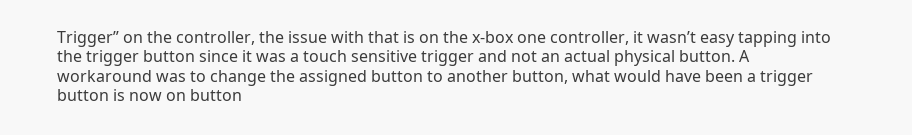Trigger” on the controller, the issue with that is on the x-box one controller, it wasn’t easy tapping into the trigger button since it was a touch sensitive trigger and not an actual physical button. A workaround was to change the assigned button to another button, what would have been a trigger button is now on button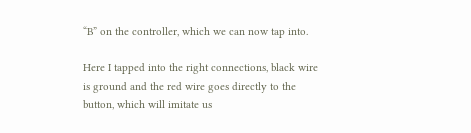“B” on the controller, which we can now tap into.

Here I tapped into the right connections, black wire is ground and the red wire goes directly to the button, which will imitate us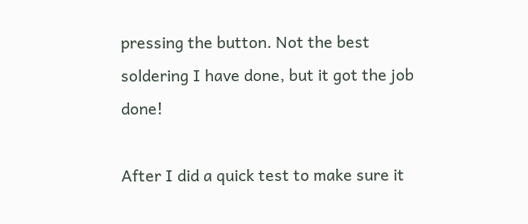pressing the button. Not the best soldering I have done, but it got the job done!

After I did a quick test to make sure it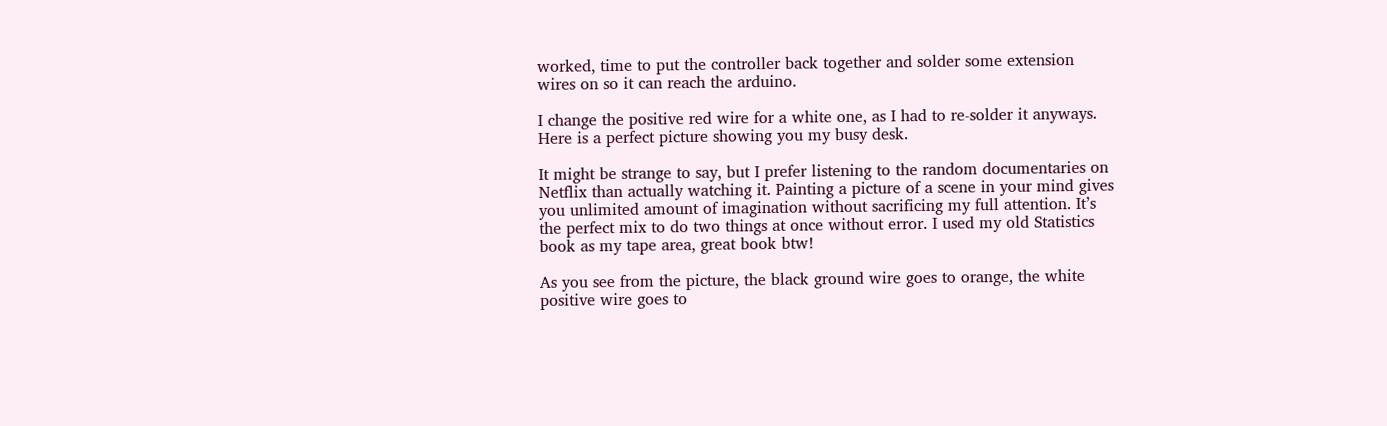worked, time to put the controller back together and solder some extension wires on so it can reach the arduino.

I change the positive red wire for a white one, as I had to re-solder it anyways. Here is a perfect picture showing you my busy desk.

It might be strange to say, but I prefer listening to the random documentaries on Netflix than actually watching it. Painting a picture of a scene in your mind gives you unlimited amount of imagination without sacrificing my full attention. It’s the perfect mix to do two things at once without error. I used my old Statistics book as my tape area, great book btw!

As you see from the picture, the black ground wire goes to orange, the white positive wire goes to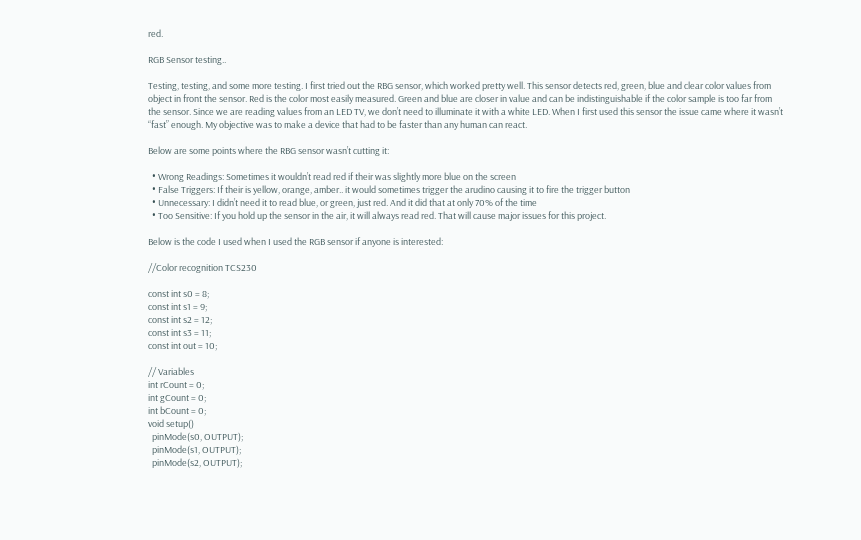red.

RGB Sensor testing..

Testing, testing, and some more testing. I first tried out the RBG sensor, which worked pretty well. This sensor detects red, green, blue and clear color values from object in front the sensor. Red is the color most easily measured. Green and blue are closer in value and can be indistinguishable if the color sample is too far from the sensor. Since we are reading values from an LED TV, we don’t need to illuminate it with a white LED. When I first used this sensor the issue came where it wasn’t “fast” enough. My objective was to make a device that had to be faster than any human can react.

Below are some points where the RBG sensor wasn’t cutting it:

  • Wrong Readings: Sometimes it wouldn’t read red if their was slightly more blue on the screen
  • False Triggers: If their is yellow, orange, amber.. it would sometimes trigger the arudino causing it to fire the trigger button
  • Unnecessary: I didn’t need it to read blue, or green, just red. And it did that at only 70% of the time
  • Too Sensitive: If you hold up the sensor in the air, it will always read red. That will cause major issues for this project.

Below is the code I used when I used the RGB sensor if anyone is interested:

//Color recognition TCS230

const int s0 = 8;
const int s1 = 9;
const int s2 = 12;
const int s3 = 11;
const int out = 10;

// Variables
int rCount = 0;
int gCount = 0;
int bCount = 0;
void setup()
  pinMode(s0, OUTPUT);
  pinMode(s1, OUTPUT);
  pinMode(s2, OUTPUT);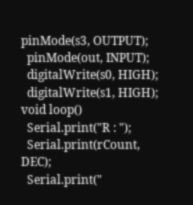pinMode(s3, OUTPUT);
  pinMode(out, INPUT);
  digitalWrite(s0, HIGH);
  digitalWrite(s1, HIGH);
void loop()
  Serial.print("R : ");
  Serial.print(rCount, DEC);
  Serial.print("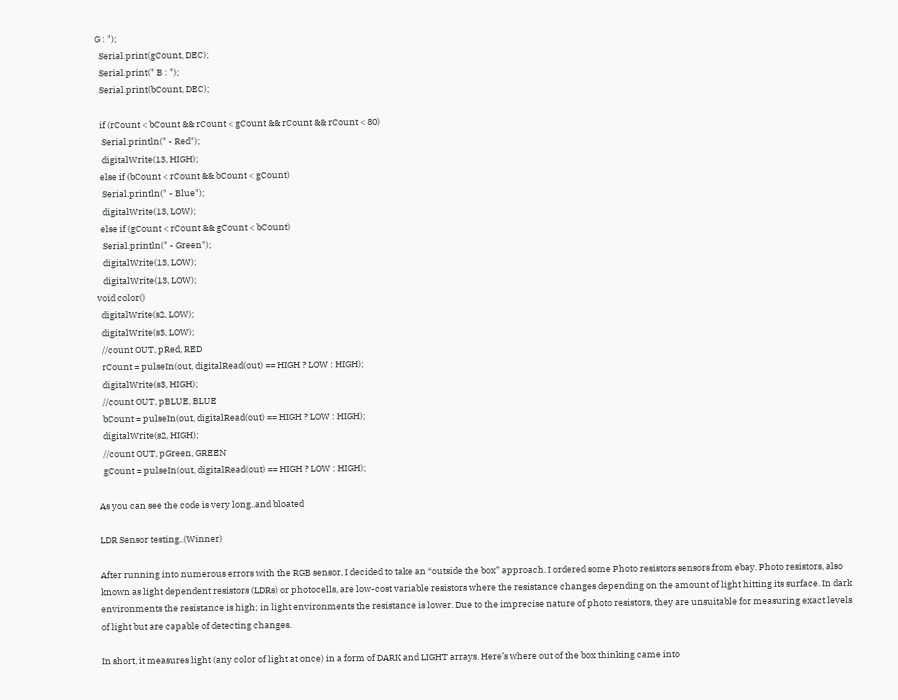G : ");
  Serial.print(gCount, DEC);
  Serial.print(" B : ");
  Serial.print(bCount, DEC);

  if (rCount < bCount && rCount < gCount && rCount && rCount < 80)
   Serial.println(" - Red");
   digitalWrite(13, HIGH);
  else if (bCount < rCount && bCount < gCount)
   Serial.println(" - Blue");
   digitalWrite(13, LOW);
  else if (gCount < rCount && gCount < bCount)
   Serial.println(" - Green");
   digitalWrite(13, LOW);
   digitalWrite(13, LOW);
void color()
  digitalWrite(s2, LOW);
  digitalWrite(s3, LOW);
  //count OUT, pRed, RED
  rCount = pulseIn(out, digitalRead(out) == HIGH ? LOW : HIGH);
  digitalWrite(s3, HIGH);
  //count OUT, pBLUE, BLUE
  bCount = pulseIn(out, digitalRead(out) == HIGH ? LOW : HIGH);
  digitalWrite(s2, HIGH);
  //count OUT, pGreen, GREEN
  gCount = pulseIn(out, digitalRead(out) == HIGH ? LOW : HIGH);

As you can see the code is very long..and bloated

LDR Sensor testing..(Winner)

After running into numerous errors with the RGB sensor, I decided to take an “outside the box” approach. I ordered some Photo resistors sensors from ebay. Photo resistors, also known as light dependent resistors (LDRs) or photocells, are low-cost variable resistors where the resistance changes depending on the amount of light hitting its surface. In dark environments the resistance is high; in light environments the resistance is lower. Due to the imprecise nature of photo resistors, they are unsuitable for measuring exact levels of light but are capable of detecting changes.

In short, it measures light (any color of light at once) in a form of DARK and LIGHT arrays. Here’s where out of the box thinking came into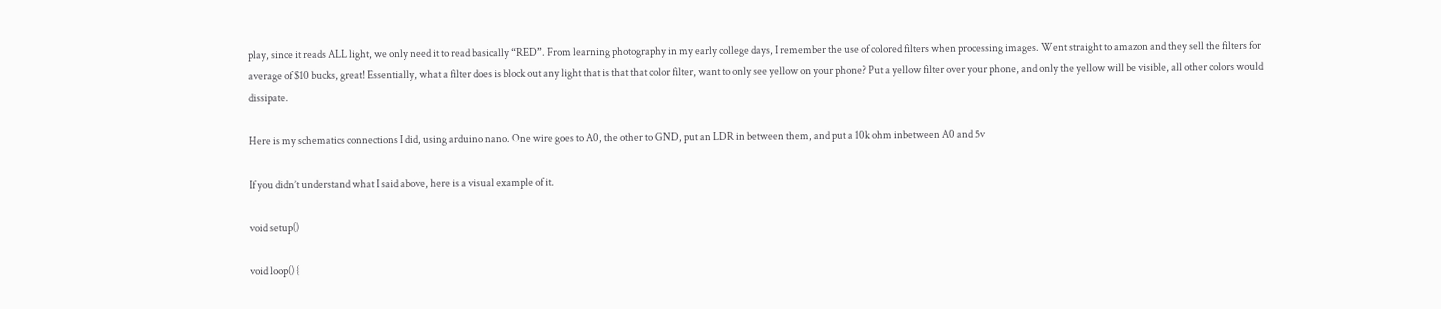play, since it reads ALL light, we only need it to read basically “RED”. From learning photography in my early college days, I remember the use of colored filters when processing images. Went straight to amazon and they sell the filters for average of $10 bucks, great! Essentially, what a filter does is block out any light that is that that color filter, want to only see yellow on your phone? Put a yellow filter over your phone, and only the yellow will be visible, all other colors would dissipate.

Here is my schematics connections I did, using arduino nano. One wire goes to A0, the other to GND, put an LDR in between them, and put a 10k ohm inbetween A0 and 5v

If you didn’t understand what I said above, here is a visual example of it.

void setup()

void loop() {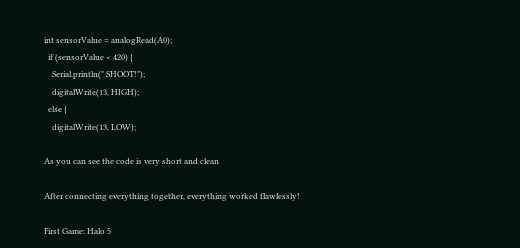int sensorValue = analogRead(A0);
  if (sensorValue < 420) {
    Serial.println(" SHOOT!");
    digitalWrite(13, HIGH);
  else {
    digitalWrite(13, LOW);

As you can see the code is very short and clean

After connecting everything together, everything worked flawlessly!

First Game: Halo 5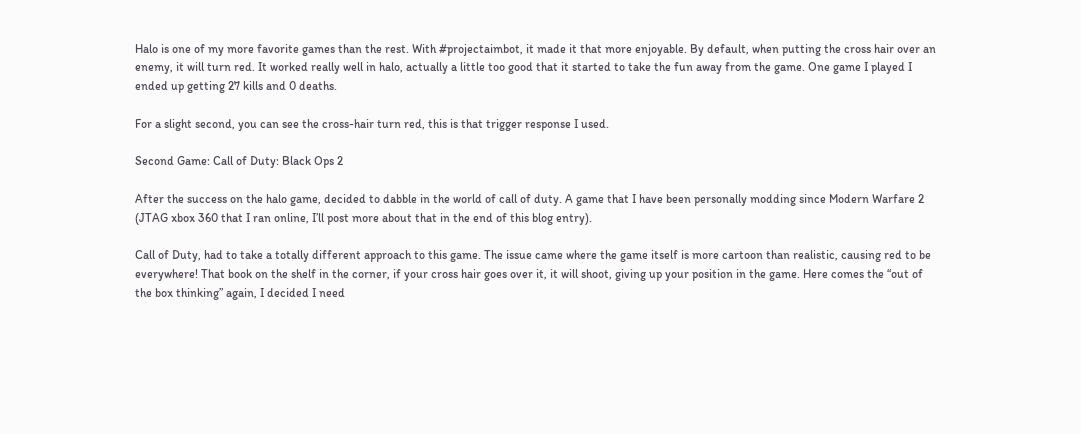Halo is one of my more favorite games than the rest. With #projectaimbot, it made it that more enjoyable. By default, when putting the cross hair over an enemy, it will turn red. It worked really well in halo, actually a little too good that it started to take the fun away from the game. One game I played I ended up getting 27 kills and 0 deaths.

For a slight second, you can see the cross-hair turn red, this is that trigger response I used.

Second Game: Call of Duty: Black Ops 2

After the success on the halo game, decided to dabble in the world of call of duty. A game that I have been personally modding since Modern Warfare 2 (JTAG xbox 360 that I ran online, I’ll post more about that in the end of this blog entry).

Call of Duty, had to take a totally different approach to this game. The issue came where the game itself is more cartoon than realistic, causing red to be everywhere! That book on the shelf in the corner, if your cross hair goes over it, it will shoot, giving up your position in the game. Here comes the “out of the box thinking” again, I decided I need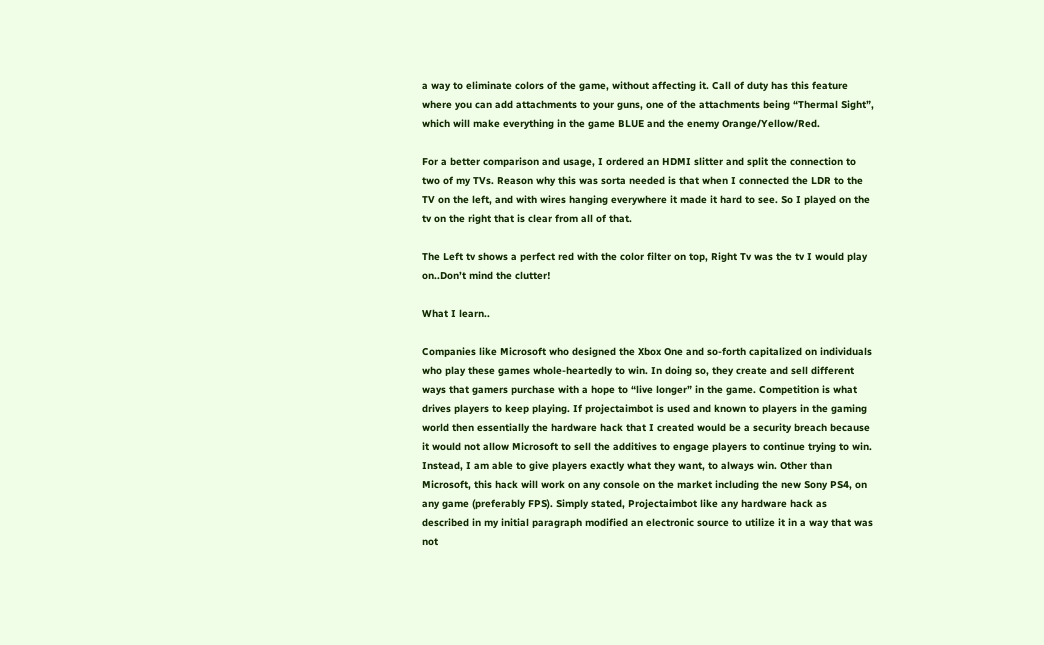a way to eliminate colors of the game, without affecting it. Call of duty has this feature where you can add attachments to your guns, one of the attachments being “Thermal Sight”, which will make everything in the game BLUE and the enemy Orange/Yellow/Red.

For a better comparison and usage, I ordered an HDMI slitter and split the connection to two of my TVs. Reason why this was sorta needed is that when I connected the LDR to the TV on the left, and with wires hanging everywhere it made it hard to see. So I played on the tv on the right that is clear from all of that.

The Left tv shows a perfect red with the color filter on top, Right Tv was the tv I would play on..Don’t mind the clutter!

What I learn..

Companies like Microsoft who designed the Xbox One and so-forth capitalized on individuals who play these games whole-heartedly to win. In doing so, they create and sell different ways that gamers purchase with a hope to “live longer” in the game. Competition is what drives players to keep playing. If projectaimbot is used and known to players in the gaming world then essentially the hardware hack that I created would be a security breach because it would not allow Microsoft to sell the additives to engage players to continue trying to win. Instead, I am able to give players exactly what they want, to always win. Other than Microsoft, this hack will work on any console on the market including the new Sony PS4, on any game (preferably FPS). Simply stated, Projectaimbot like any hardware hack as described in my initial paragraph modified an electronic source to utilize it in a way that was not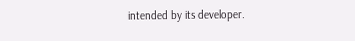intended by its developer.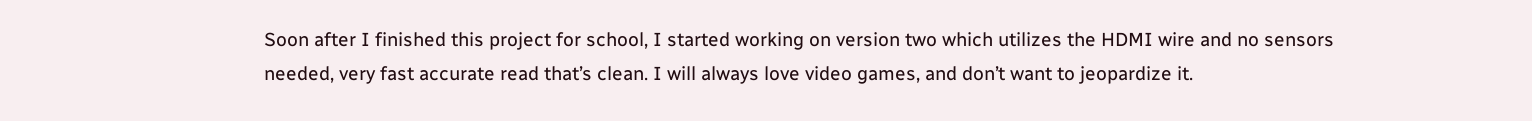Soon after I finished this project for school, I started working on version two which utilizes the HDMI wire and no sensors needed, very fast accurate read that’s clean. I will always love video games, and don’t want to jeopardize it.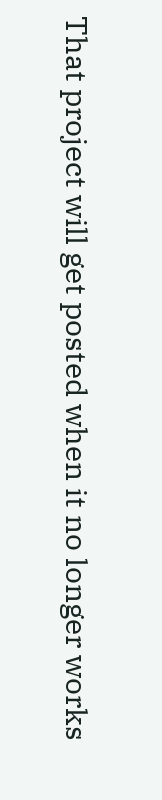That project will get posted when it no longer works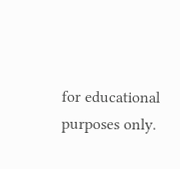for educational purposes only.